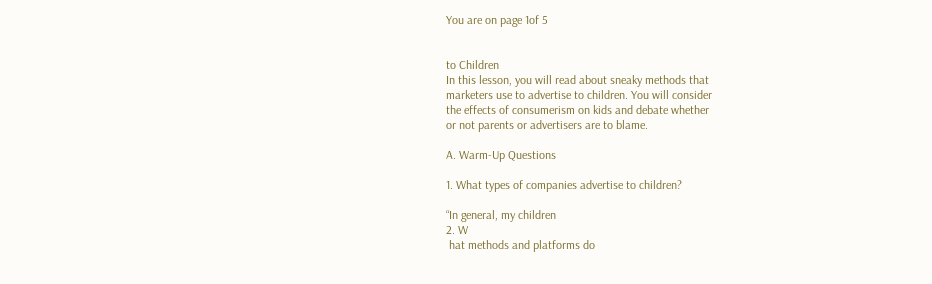You are on page 1of 5


to Children
In this lesson, you will read about sneaky methods that
marketers use to advertise to children. You will consider
the effects of consumerism on kids and debate whether
or not parents or advertisers are to blame.

A. Warm-Up Questions

1. What types of companies advertise to children?

“In general, my children
2. W
 hat methods and platforms do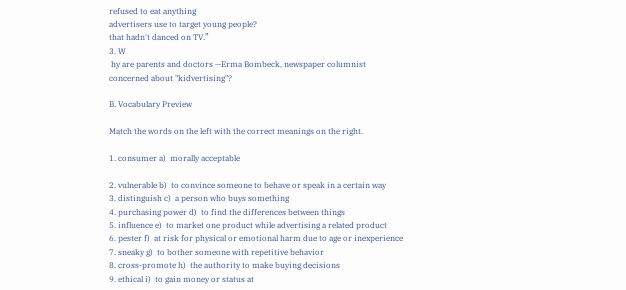refused to eat anything
advertisers use to target young people?
that hadn't danced on TV.”
3. W
 hy are parents and doctors —Erma Bombeck, newspaper columnist
concerned about "kidvertising"?

B. Vocabulary Preview

Match the words on the left with the correct meanings on the right.

1. consumer a)  morally acceptable

2. vulnerable b)  to convince someone to behave or speak in a certain way
3. distinguish c)  a person who buys something
4. purchasing power d)  to find the differences between things
5. influence e)  to market one product while advertising a related product
6. pester f)  at risk for physical or emotional harm due to age or inexperience
7. sneaky g)  to bother someone with repetitive behavior
8. cross-promote h)  the authority to make buying decisions
9. ethical i)  to gain money or status at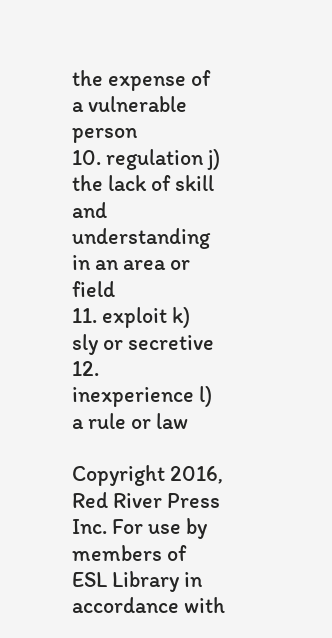the expense of a vulnerable person
10. regulation j)  the lack of skill and understanding in an area or field
11. exploit k)  sly or secretive
12. inexperience l)  a rule or law

Copyright 2016, Red River Press Inc. For use by members of ESL Library in accordance with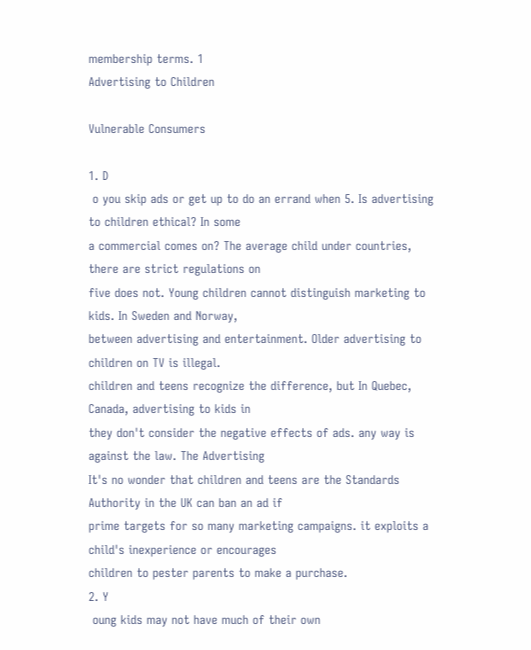membership terms. 1
Advertising to Children

Vulnerable Consumers

1. D
 o you skip ads or get up to do an errand when 5. Is advertising to children ethical? In some
a commercial comes on? The average child under countries, there are strict regulations on
five does not. Young children cannot distinguish marketing to kids. In Sweden and Norway,
between advertising and entertainment. Older advertising to children on TV is illegal.
children and teens recognize the difference, but In Quebec, Canada, advertising to kids in
they don't consider the negative effects of ads. any way is against the law. The Advertising
It's no wonder that children and teens are the Standards Authority in the UK can ban an ad if
prime targets for so many marketing campaigns. it exploits a child's inexperience or encourages
children to pester parents to make a purchase.
2. Y
 oung kids may not have much of their own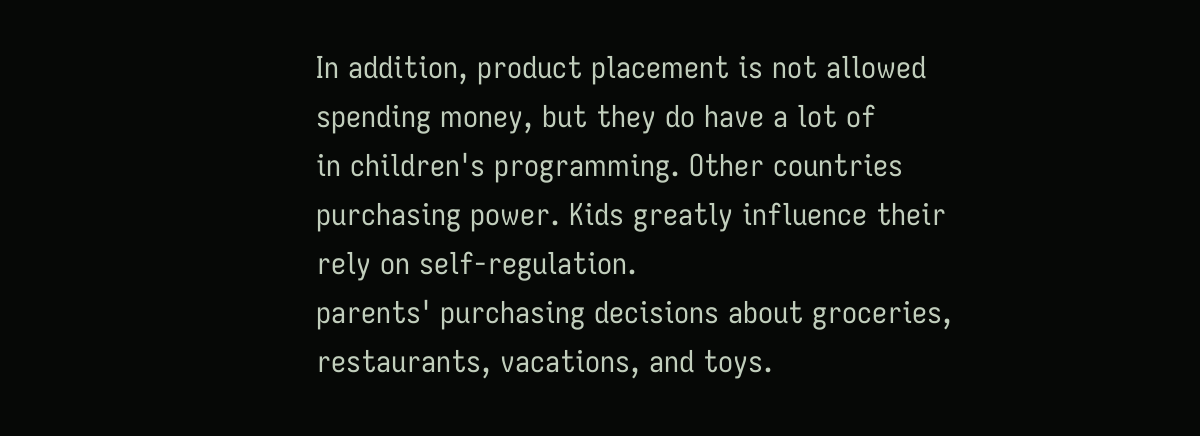In addition, product placement is not allowed
spending money, but they do have a lot of
in children's programming. Other countries
purchasing power. Kids greatly influence their
rely on self-regulation.
parents' purchasing decisions about groceries,
restaurants, vacations, and toys.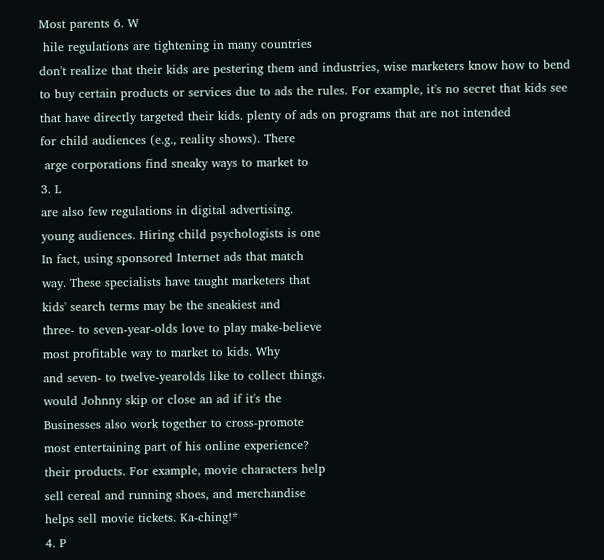Most parents 6. W
 hile regulations are tightening in many countries
don't realize that their kids are pestering them and industries, wise marketers know how to bend
to buy certain products or services due to ads the rules. For example, it's no secret that kids see
that have directly targeted their kids. plenty of ads on programs that are not intended
for child audiences (e.g., reality shows). There
 arge corporations find sneaky ways to market to
3. L
are also few regulations in digital advertising.
young audiences. Hiring child psychologists is one
In fact, using sponsored Internet ads that match
way. These specialists have taught marketers that
kids' search terms may be the sneakiest and
three- to seven-year-olds love to play make-believe
most profitable way to market to kids. Why
and seven- to twelve-yearolds like to collect things.
would Johnny skip or close an ad if it's the
Businesses also work together to cross-promote
most entertaining part of his online experience?
their products. For example, movie characters help
sell cereal and running shoes, and merchandise
helps sell movie tickets. Ka-ching!*
4. P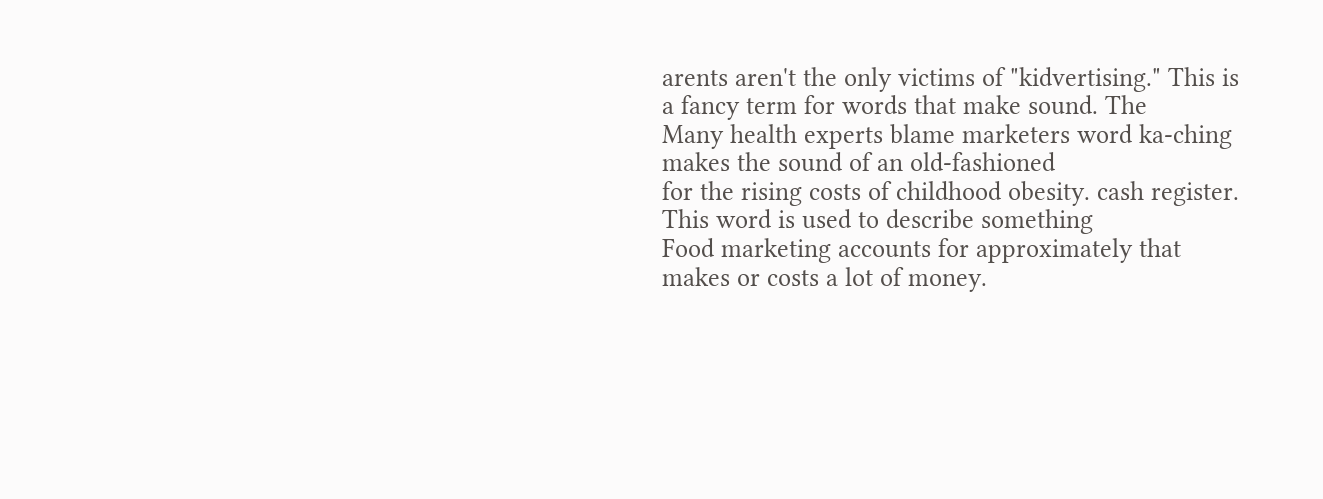arents aren't the only victims of "kidvertising." This is a fancy term for words that make sound. The
Many health experts blame marketers word ka-ching makes the sound of an old-fashioned
for the rising costs of childhood obesity. cash register. This word is used to describe something
Food marketing accounts for approximately that makes or costs a lot of money.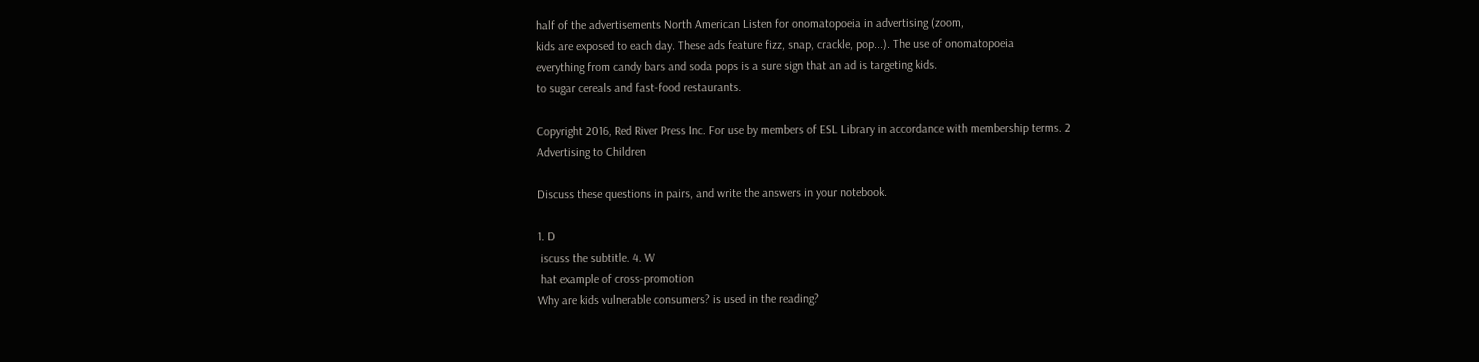half of the advertisements North American Listen for onomatopoeia in advertising (zoom,
kids are exposed to each day. These ads feature fizz, snap, crackle, pop...). The use of onomatopoeia
everything from candy bars and soda pops is a sure sign that an ad is targeting kids.
to sugar cereals and fast-food restaurants.

Copyright 2016, Red River Press Inc. For use by members of ESL Library in accordance with membership terms. 2
Advertising to Children

Discuss these questions in pairs, and write the answers in your notebook.

1. D
 iscuss the subtitle. 4. W
 hat example of cross-promotion
Why are kids vulnerable consumers? is used in the reading?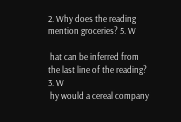2. Why does the reading mention groceries? 5. W

 hat can be inferred from
the last line of the reading?
3. W
 hy would a cereal company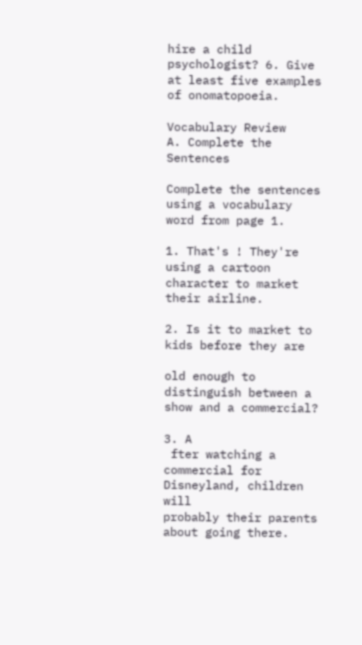hire a child psychologist? 6. Give at least five examples of onomatopoeia.

Vocabulary Review
A. Complete the Sentences

Complete the sentences using a vocabulary word from page 1.

1. That's ! They're using a cartoon character to market their airline.

2. Is it to market to kids before they are

old enough to distinguish between a show and a commercial?

3. A
 fter watching a commercial for Disneyland, children will
probably their parents about going there.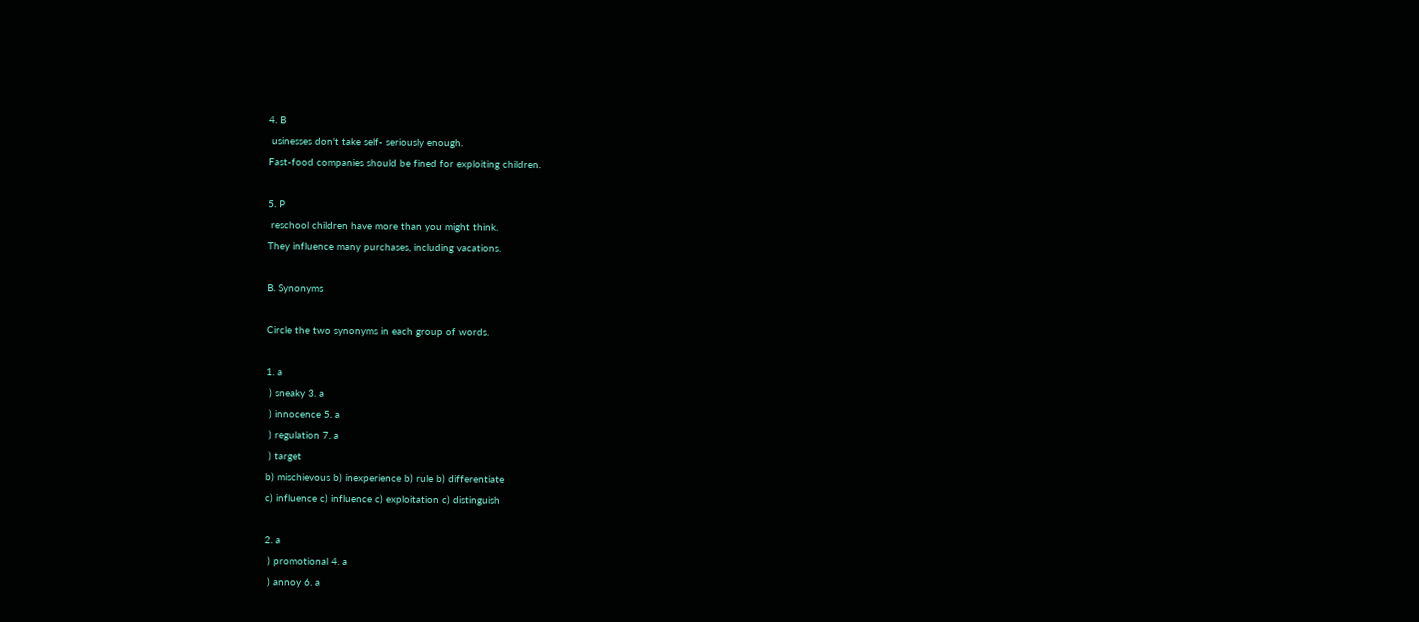4. B
 usinesses don't take self- seriously enough.
Fast-food companies should be fined for exploiting children.

5. P
 reschool children have more than you might think.
They influence many purchases, including vacations.

B. Synonyms

Circle the two synonyms in each group of words.

1. a
 ) sneaky 3. a
 ) innocence 5. a
 ) regulation 7. a
 ) target
b) mischievous b) inexperience b) rule b) differentiate
c) influence c) influence c) exploitation c) distinguish

2. a
 ) promotional 4. a
 ) annoy 6. a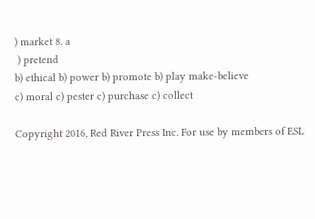) market 8. a
 ) pretend
b) ethical b) power b) promote b) play make-believe
c) moral c) pester c) purchase c) collect

Copyright 2016, Red River Press Inc. For use by members of ESL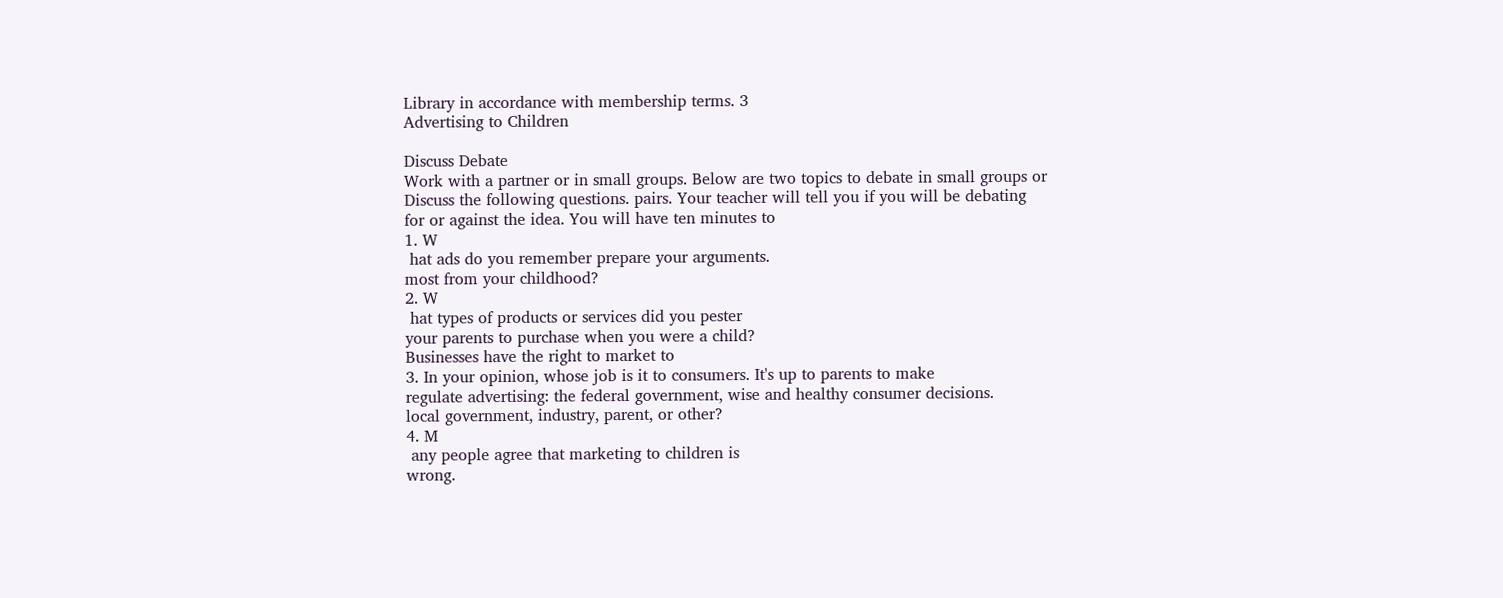Library in accordance with membership terms. 3
Advertising to Children

Discuss Debate
Work with a partner or in small groups. Below are two topics to debate in small groups or
Discuss the following questions. pairs. Your teacher will tell you if you will be debating
for or against the idea. You will have ten minutes to
1. W
 hat ads do you remember prepare your arguments.
most from your childhood?
2. W
 hat types of products or services did you pester
your parents to purchase when you were a child?
Businesses have the right to market to
3. In your opinion, whose job is it to consumers. It's up to parents to make
regulate advertising: the federal government, wise and healthy consumer decisions.
local government, industry, parent, or other?
4. M
 any people agree that marketing to children is
wrong.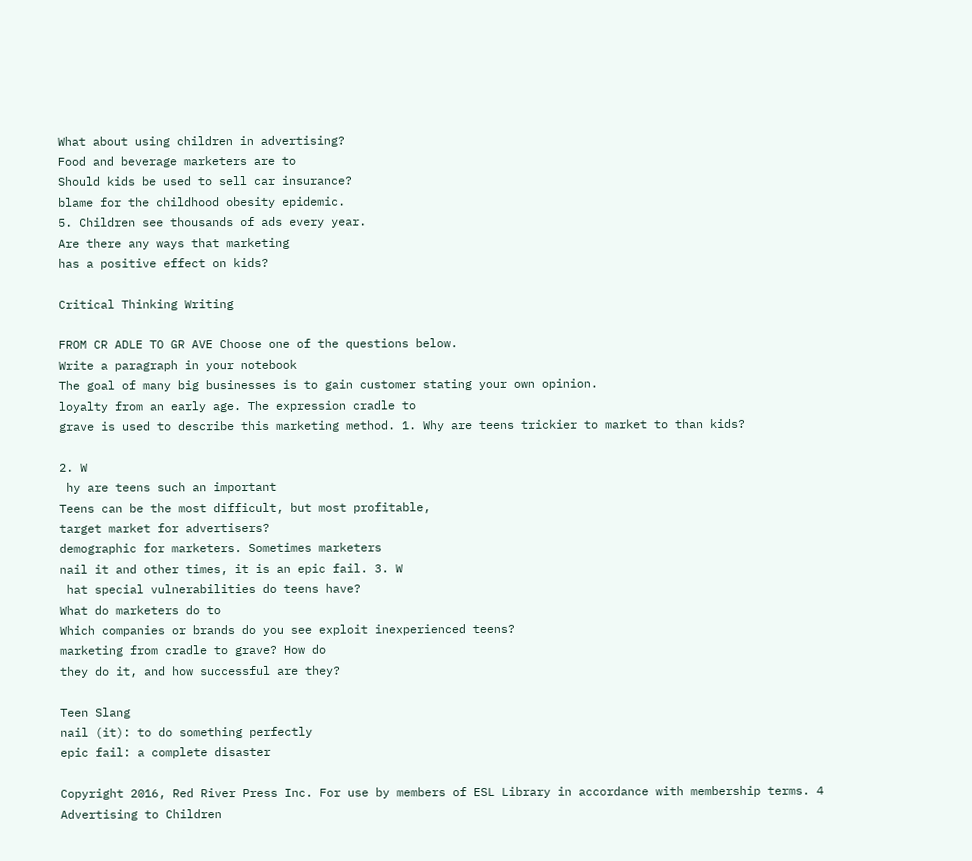What about using children in advertising?
Food and beverage marketers are to
Should kids be used to sell car insurance?
blame for the childhood obesity epidemic.
5. Children see thousands of ads every year.
Are there any ways that marketing
has a positive effect on kids?

Critical Thinking Writing

FROM CR ADLE TO GR AVE Choose one of the questions below.
Write a paragraph in your notebook
The goal of many big businesses is to gain customer stating your own opinion.
loyalty from an early age. The expression cradle to
grave is used to describe this marketing method. 1. Why are teens trickier to market to than kids?

2. W
 hy are teens such an important
Teens can be the most difficult, but most profitable,
target market for advertisers?
demographic for marketers. Sometimes marketers
nail it and other times, it is an epic fail. 3. W
 hat special vulnerabilities do teens have?
What do marketers do to
Which companies or brands do you see exploit inexperienced teens?
marketing from cradle to grave? How do
they do it, and how successful are they?

Teen Slang
nail (it): to do something perfectly
epic fail: a complete disaster

Copyright 2016, Red River Press Inc. For use by members of ESL Library in accordance with membership terms. 4
Advertising to Children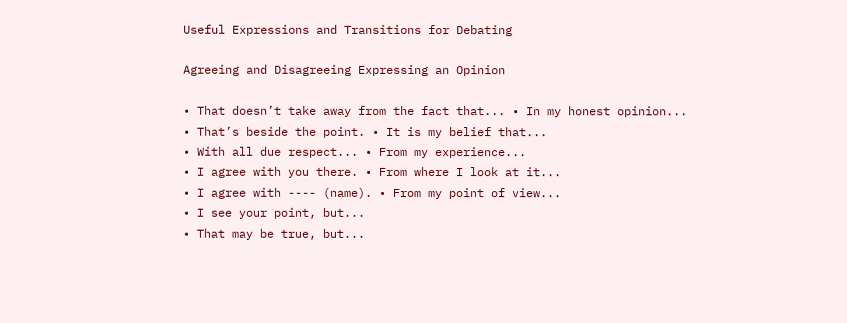Useful Expressions and Transitions for Debating

Agreeing and Disagreeing Expressing an Opinion

• That doesn’t take away from the fact that... • In my honest opinion...
• That’s beside the point. • It is my belief that...
• With all due respect... • From my experience...
• I agree with you there. • From where I look at it...
• I agree with ---- (name). • From my point of view...
• I see your point, but...
• That may be true, but...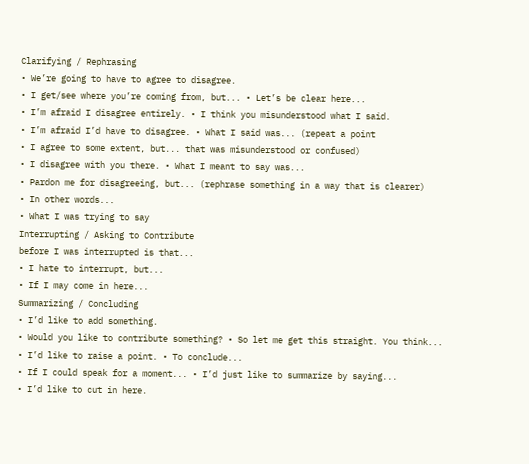Clarifying / Rephrasing
• We’re going to have to agree to disagree.
• I get/see where you’re coming from, but... • Let’s be clear here...
• I’m afraid I disagree entirely. • I think you misunderstood what I said.
• I’m afraid I’d have to disagree. • What I said was... (repeat a point
• I agree to some extent, but... that was misunderstood or confused)
• I disagree with you there. • What I meant to say was...
• Pardon me for disagreeing, but... (rephrase something in a way that is clearer)
• In other words...
• What I was trying to say
Interrupting / Asking to Contribute
before I was interrupted is that...
• I hate to interrupt, but...
• If I may come in here...
Summarizing / Concluding
• I’d like to add something.
• Would you like to contribute something? • So let me get this straight. You think...
• I’d like to raise a point. • To conclude...
• If I could speak for a moment... • I’d just like to summarize by saying...
• I’d like to cut in here.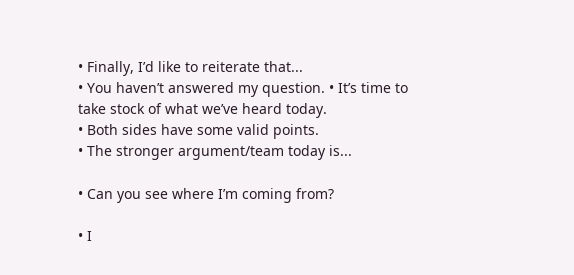• Finally, I’d like to reiterate that...
• You haven’t answered my question. • It’s time to take stock of what we’ve heard today.
• Both sides have some valid points.
• The stronger argument/team today is...

• Can you see where I’m coming from?

• I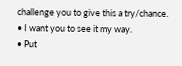challenge you to give this a try/chance.
• I want you to see it my way.
• Put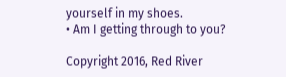yourself in my shoes.
• Am I getting through to you?

Copyright 2016, Red River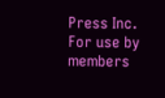Press Inc. For use by members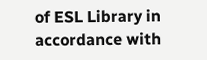of ESL Library in accordance with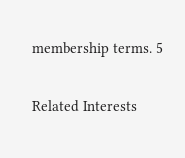membership terms. 5

Related Interests